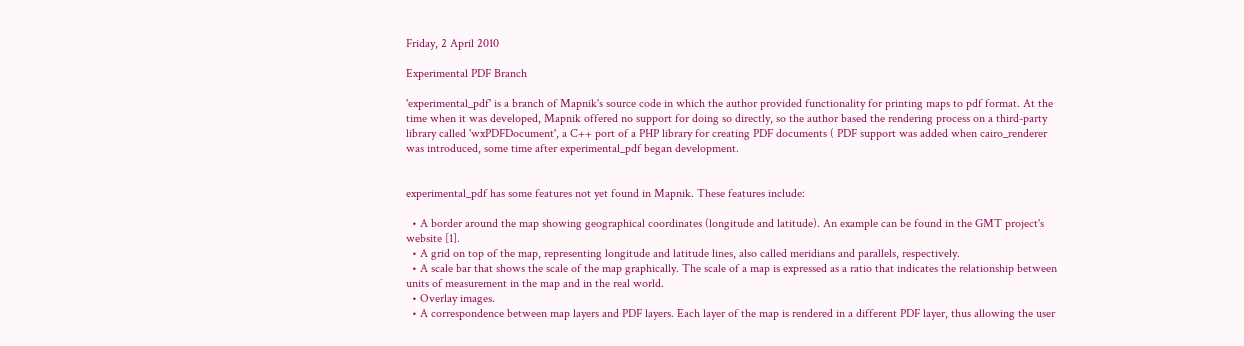Friday, 2 April 2010

Experimental PDF Branch

'experimental_pdf' is a branch of Mapnik's source code in which the author provided functionality for printing maps to pdf format. At the time when it was developed, Mapnik offered no support for doing so directly, so the author based the rendering process on a third-party library called 'wxPDFDocument', a C++ port of a PHP library for creating PDF documents ( PDF support was added when cairo_renderer was introduced, some time after experimental_pdf began development.


experimental_pdf has some features not yet found in Mapnik. These features include:

  • A border around the map showing geographical coordinates (longitude and latitude). An example can be found in the GMT project's website [1].
  • A grid on top of the map, representing longitude and latitude lines, also called meridians and parallels, respectively.
  • A scale bar that shows the scale of the map graphically. The scale of a map is expressed as a ratio that indicates the relationship between units of measurement in the map and in the real world.
  • Overlay images.
  • A correspondence between map layers and PDF layers. Each layer of the map is rendered in a different PDF layer, thus allowing the user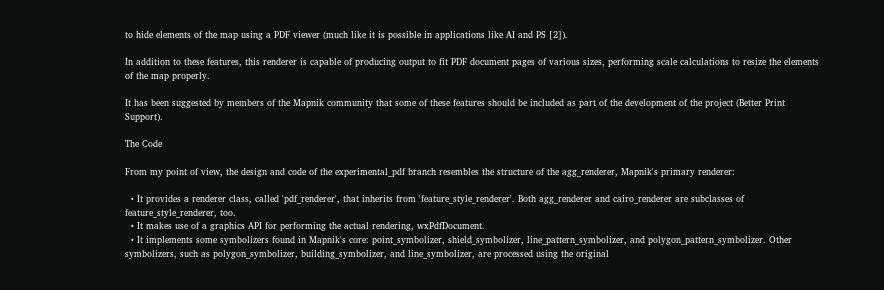to hide elements of the map using a PDF viewer (much like it is possible in applications like AI and PS [2]).

In addition to these features, this renderer is capable of producing output to fit PDF document pages of various sizes, performing scale calculations to resize the elements of the map properly.

It has been suggested by members of the Mapnik community that some of these features should be included as part of the development of the project (Better Print Support).

The Code

From my point of view, the design and code of the experimental_pdf branch resembles the structure of the agg_renderer, Mapnik's primary renderer:

  • It provides a renderer class, called 'pdf_renderer', that inherits from 'feature_style_renderer'. Both agg_renderer and cairo_renderer are subclasses of feature_style_renderer, too.
  • It makes use of a graphics API for performing the actual rendering, wxPdfDocument.
  • It implements some symbolizers found in Mapnik's core: point_symbolizer, shield_symbolizer, line_pattern_symbolizer, and polygon_pattern_symbolizer. Other symbolizers, such as polygon_symbolizer, building_symbolizer, and line_symbolizer, are processed using the original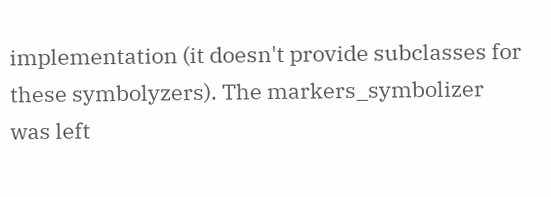implementation (it doesn't provide subclasses for these symbolyzers). The markers_symbolizer was left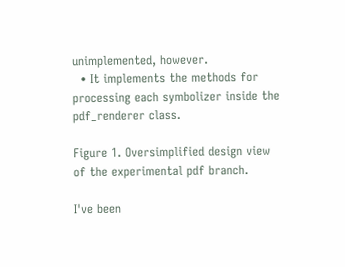unimplemented, however.
  • It implements the methods for processing each symbolizer inside the pdf_renderer class.

Figure 1. Oversimplified design view of the experimental pdf branch.

I've been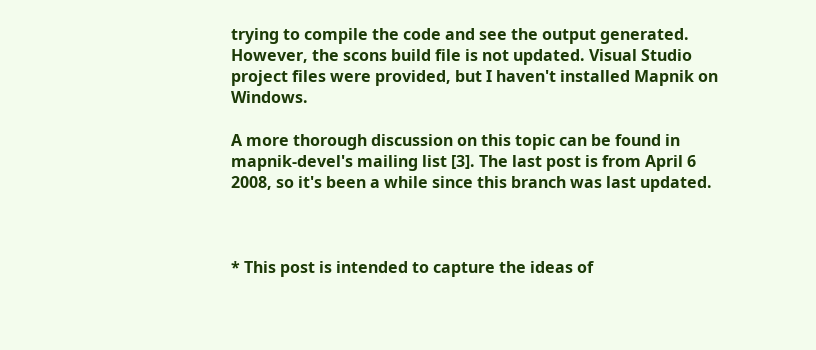trying to compile the code and see the output generated. However, the scons build file is not updated. Visual Studio project files were provided, but I haven't installed Mapnik on Windows.

A more thorough discussion on this topic can be found in mapnik-devel's mailing list [3]. The last post is from April 6 2008, so it's been a while since this branch was last updated.



* This post is intended to capture the ideas of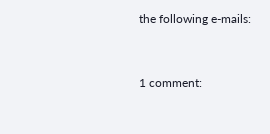the following e-mails:


1 comment: